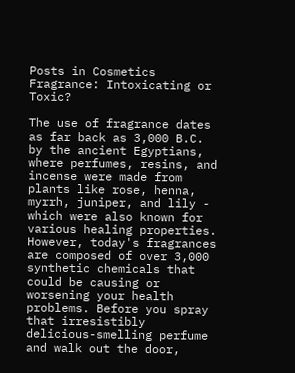Posts in Cosmetics
Fragrance: Intoxicating or Toxic?

The use of fragrance dates as far back as 3,000 B.C. by the ancient Egyptians, where perfumes, resins, and incense were made from plants like rose, henna, myrrh, juniper, and lily - which were also known for various healing properties. However, today's fragrances are composed of over 3,000 synthetic chemicals that could be causing or worsening your health problems. Before you spray that irresistibly delicious-smelling perfume and walk out the door,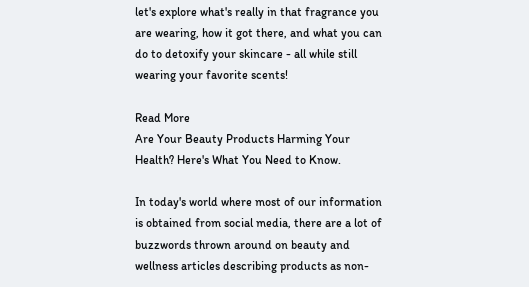let's explore what's really in that fragrance you are wearing, how it got there, and what you can do to detoxify your skincare - all while still wearing your favorite scents!

Read More
Are Your Beauty Products Harming Your Health? Here's What You Need to Know.

In today's world where most of our information is obtained from social media, there are a lot of buzzwords thrown around on beauty and wellness articles describing products as non-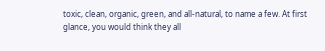toxic, clean, organic, green, and all-natural, to name a few. At first glance, you would think they all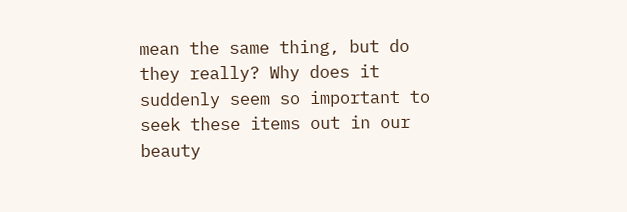mean the same thing, but do they really? Why does it suddenly seem so important to seek these items out in our beauty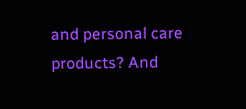and personal care products? And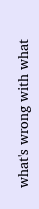what's wrong with what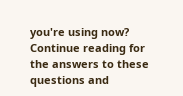you're using now? Continue reading for the answers to these questions and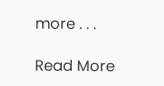more . . .

Read More